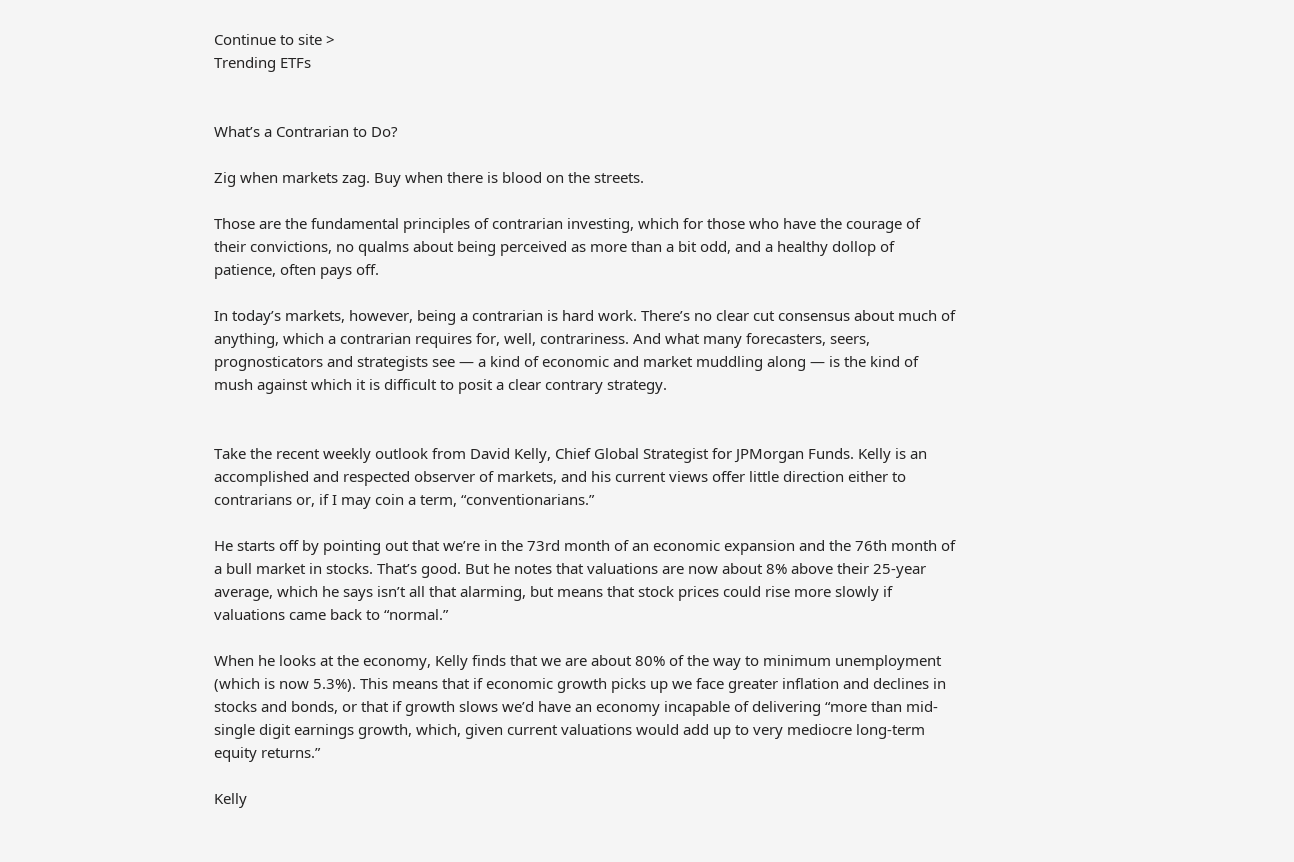Continue to site >
Trending ETFs


What’s a Contrarian to Do?

Zig when markets zag. Buy when there is blood on the streets.

Those are the fundamental principles of contrarian investing, which for those who have the courage of their convictions, no qualms about being perceived as more than a bit odd, and a healthy dollop of patience, often pays off.

In today’s markets, however, being a contrarian is hard work. There’s no clear cut consensus about much of anything, which a contrarian requires for, well, contrariness. And what many forecasters, seers, prognosticators and strategists see — a kind of economic and market muddling along — is the kind of mush against which it is difficult to posit a clear contrary strategy.


Take the recent weekly outlook from David Kelly, Chief Global Strategist for JPMorgan Funds. Kelly is an accomplished and respected observer of markets, and his current views offer little direction either to contrarians or, if I may coin a term, “conventionarians.”

He starts off by pointing out that we’re in the 73rd month of an economic expansion and the 76th month of a bull market in stocks. That’s good. But he notes that valuations are now about 8% above their 25-year average, which he says isn’t all that alarming, but means that stock prices could rise more slowly if valuations came back to “normal.”

When he looks at the economy, Kelly finds that we are about 80% of the way to minimum unemployment (which is now 5.3%). This means that if economic growth picks up we face greater inflation and declines in stocks and bonds, or that if growth slows we’d have an economy incapable of delivering “more than mid-single digit earnings growth, which, given current valuations would add up to very mediocre long-term equity returns.”

Kelly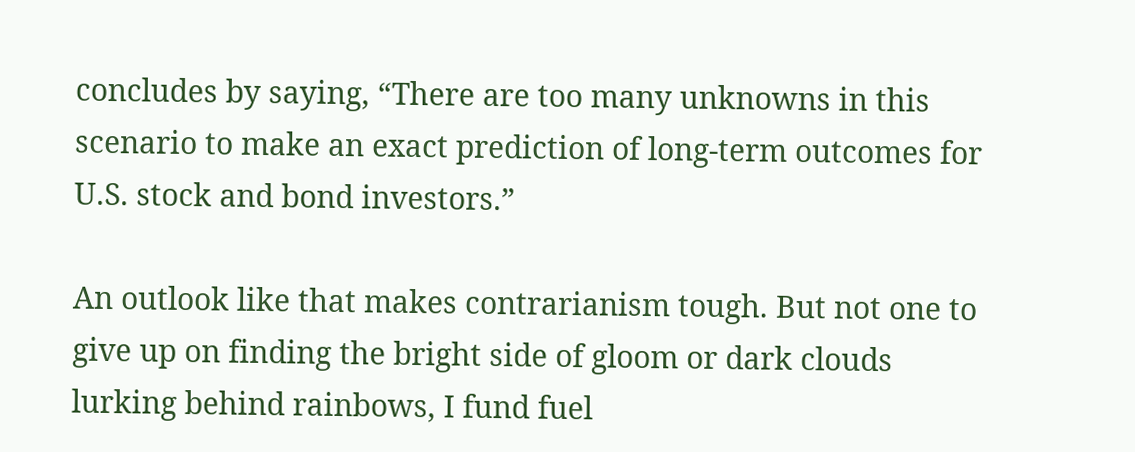concludes by saying, “There are too many unknowns in this scenario to make an exact prediction of long-term outcomes for U.S. stock and bond investors.”

An outlook like that makes contrarianism tough. But not one to give up on finding the bright side of gloom or dark clouds lurking behind rainbows, I fund fuel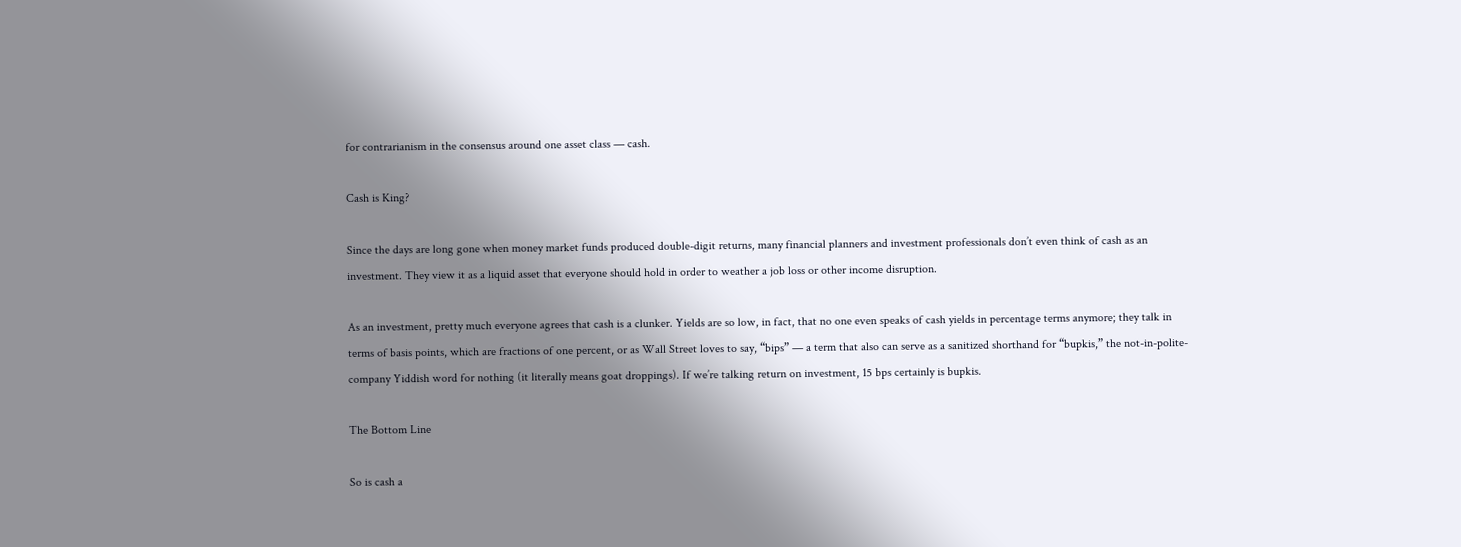for contrarianism in the consensus around one asset class — cash.

Cash is King?

Since the days are long gone when money market funds produced double-digit returns, many financial planners and investment professionals don’t even think of cash as an investment. They view it as a liquid asset that everyone should hold in order to weather a job loss or other income disruption.

As an investment, pretty much everyone agrees that cash is a clunker. Yields are so low, in fact, that no one even speaks of cash yields in percentage terms anymore; they talk in terms of basis points, which are fractions of one percent, or as Wall Street loves to say, “bips” — a term that also can serve as a sanitized shorthand for “bupkis,” the not-in-polite-company Yiddish word for nothing (it literally means goat droppings). If we’re talking return on investment, 15 bps certainly is bupkis.

The Bottom Line

So is cash a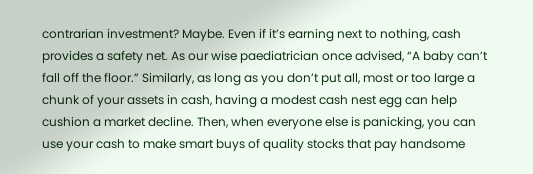contrarian investment? Maybe. Even if it’s earning next to nothing, cash provides a safety net. As our wise paediatrician once advised, “A baby can’t fall off the floor.” Similarly, as long as you don’t put all, most or too large a chunk of your assets in cash, having a modest cash nest egg can help cushion a market decline. Then, when everyone else is panicking, you can use your cash to make smart buys of quality stocks that pay handsome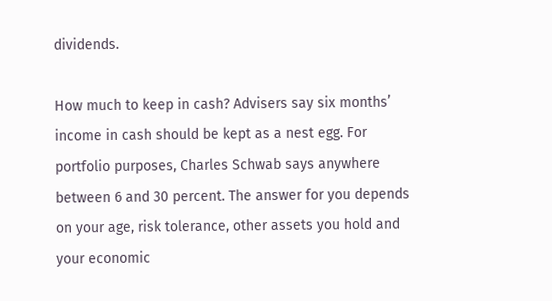dividends.

How much to keep in cash? Advisers say six months’ income in cash should be kept as a nest egg. For portfolio purposes, Charles Schwab says anywhere between 6 and 30 percent. The answer for you depends on your age, risk tolerance, other assets you hold and your economic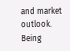and market outlook. Being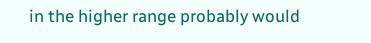in the higher range probably would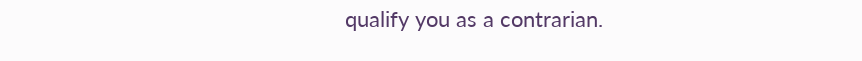qualify you as a contrarian.